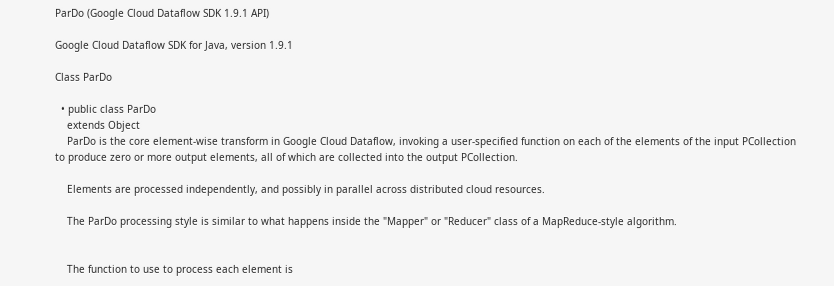ParDo (Google Cloud Dataflow SDK 1.9.1 API)

Google Cloud Dataflow SDK for Java, version 1.9.1

Class ParDo

  • public class ParDo
    extends Object
    ParDo is the core element-wise transform in Google Cloud Dataflow, invoking a user-specified function on each of the elements of the input PCollection to produce zero or more output elements, all of which are collected into the output PCollection.

    Elements are processed independently, and possibly in parallel across distributed cloud resources.

    The ParDo processing style is similar to what happens inside the "Mapper" or "Reducer" class of a MapReduce-style algorithm.


    The function to use to process each element is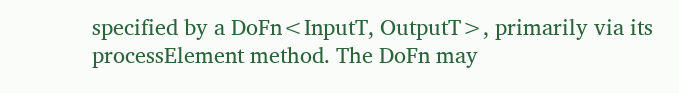specified by a DoFn<InputT, OutputT>, primarily via its processElement method. The DoFn may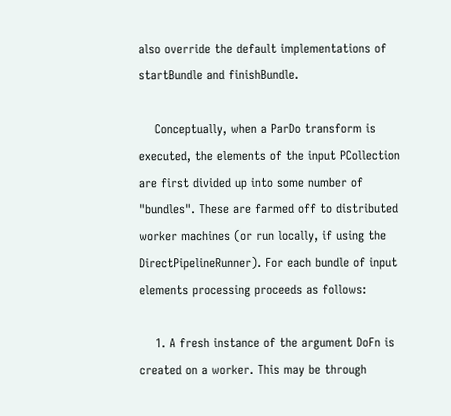also override the default implementations of startBundle and finishBundle.

    Conceptually, when a ParDo transform is executed, the elements of the input PCollection are first divided up into some number of "bundles". These are farmed off to distributed worker machines (or run locally, if using the DirectPipelineRunner). For each bundle of input elements processing proceeds as follows:

    1. A fresh instance of the argument DoFn is created on a worker. This may be through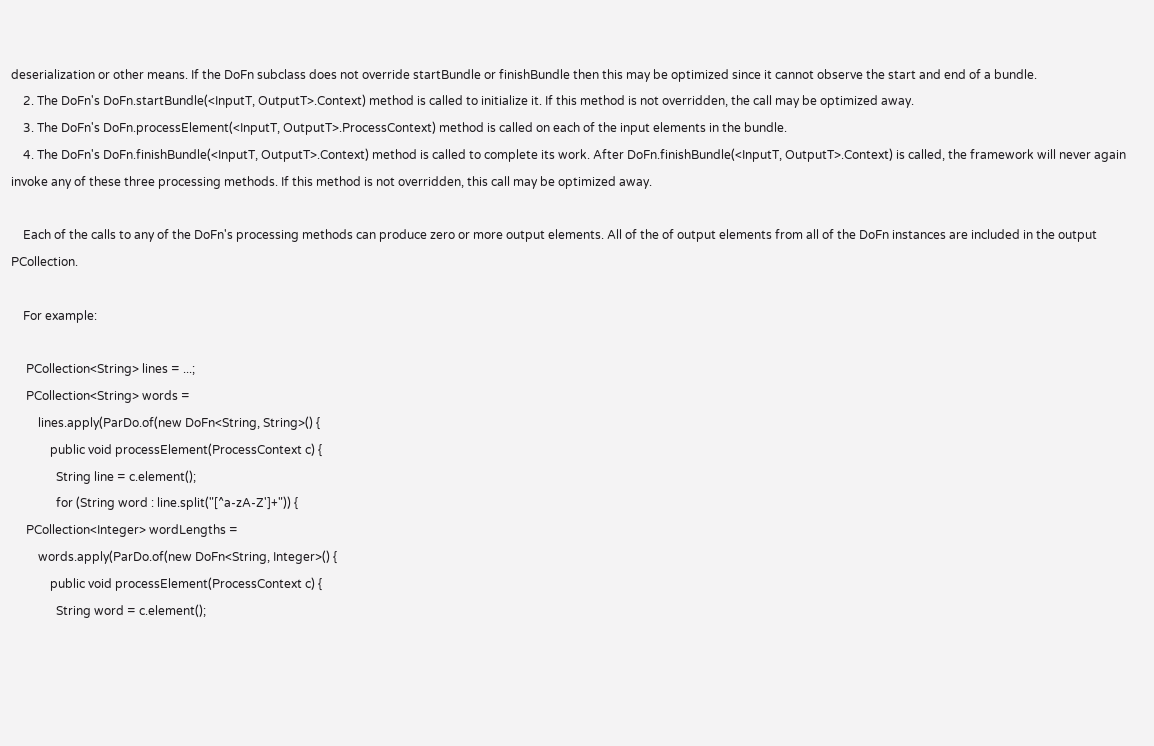deserialization or other means. If the DoFn subclass does not override startBundle or finishBundle then this may be optimized since it cannot observe the start and end of a bundle.
    2. The DoFn's DoFn.startBundle(<InputT, OutputT>.Context) method is called to initialize it. If this method is not overridden, the call may be optimized away.
    3. The DoFn's DoFn.processElement(<InputT, OutputT>.ProcessContext) method is called on each of the input elements in the bundle.
    4. The DoFn's DoFn.finishBundle(<InputT, OutputT>.Context) method is called to complete its work. After DoFn.finishBundle(<InputT, OutputT>.Context) is called, the framework will never again invoke any of these three processing methods. If this method is not overridden, this call may be optimized away.

    Each of the calls to any of the DoFn's processing methods can produce zero or more output elements. All of the of output elements from all of the DoFn instances are included in the output PCollection.

    For example:

     PCollection<String> lines = ...;
     PCollection<String> words =
         lines.apply(ParDo.of(new DoFn<String, String>() {
             public void processElement(ProcessContext c) {
               String line = c.element();
               for (String word : line.split("[^a-zA-Z']+")) {
     PCollection<Integer> wordLengths =
         words.apply(ParDo.of(new DoFn<String, Integer>() {
             public void processElement(ProcessContext c) {
               String word = c.element();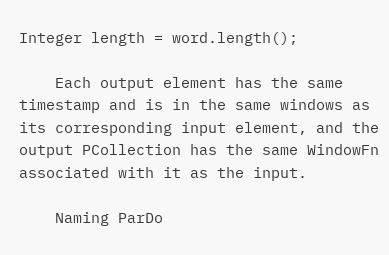Integer length = word.length();

    Each output element has the same timestamp and is in the same windows as its corresponding input element, and the output PCollection has the same WindowFn associated with it as the input.

    Naming ParDo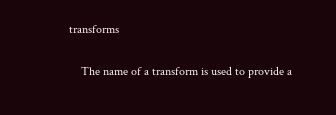transforms

    The name of a transform is used to provide a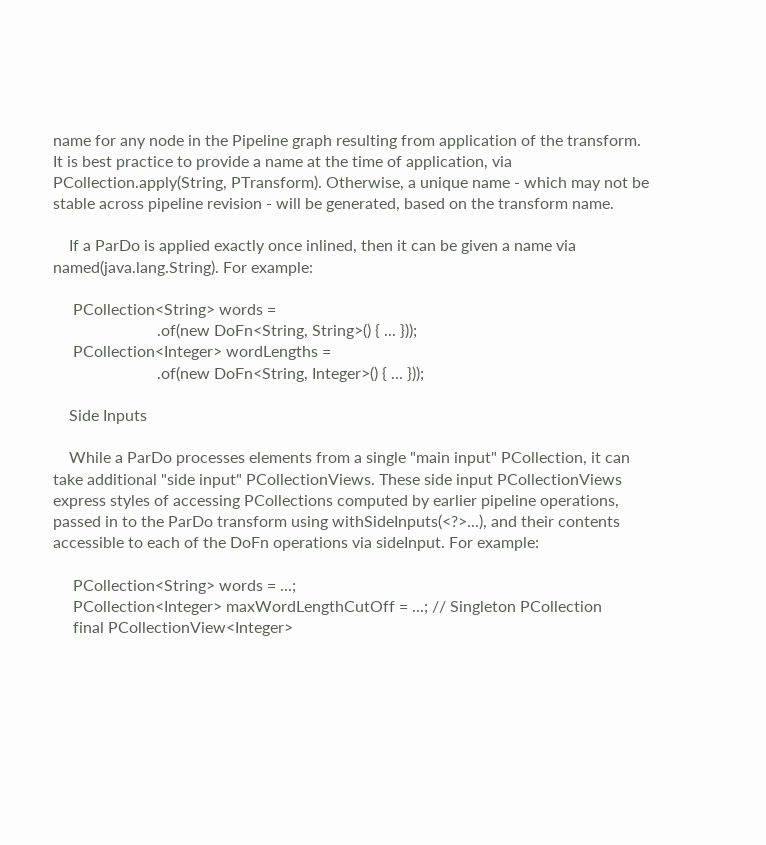name for any node in the Pipeline graph resulting from application of the transform. It is best practice to provide a name at the time of application, via PCollection.apply(String, PTransform). Otherwise, a unique name - which may not be stable across pipeline revision - will be generated, based on the transform name.

    If a ParDo is applied exactly once inlined, then it can be given a name via named(java.lang.String). For example:

     PCollection<String> words =
                          .of(new DoFn<String, String>() { ... }));
     PCollection<Integer> wordLengths =
                          .of(new DoFn<String, Integer>() { ... }));

    Side Inputs

    While a ParDo processes elements from a single "main input" PCollection, it can take additional "side input" PCollectionViews. These side input PCollectionViews express styles of accessing PCollections computed by earlier pipeline operations, passed in to the ParDo transform using withSideInputs(<?>...), and their contents accessible to each of the DoFn operations via sideInput. For example:

     PCollection<String> words = ...;
     PCollection<Integer> maxWordLengthCutOff = ...; // Singleton PCollection
     final PCollectionView<Integer>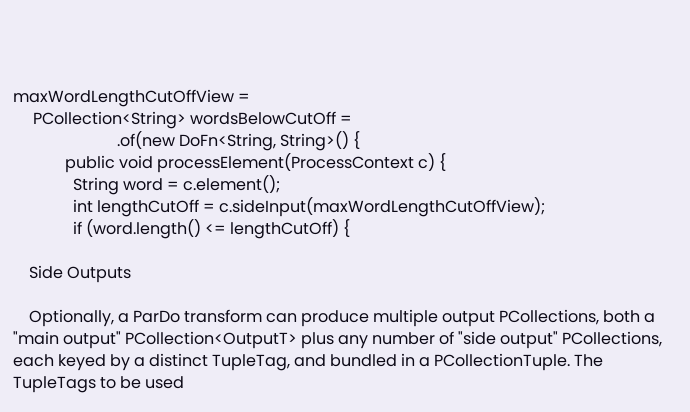maxWordLengthCutOffView =
     PCollection<String> wordsBelowCutOff =
                          .of(new DoFn<String, String>() {
             public void processElement(ProcessContext c) {
               String word = c.element();
               int lengthCutOff = c.sideInput(maxWordLengthCutOffView);
               if (word.length() <= lengthCutOff) {

    Side Outputs

    Optionally, a ParDo transform can produce multiple output PCollections, both a "main output" PCollection<OutputT> plus any number of "side output" PCollections, each keyed by a distinct TupleTag, and bundled in a PCollectionTuple. The TupleTags to be used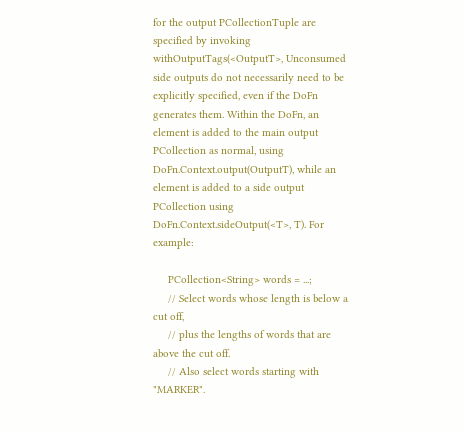for the output PCollectionTuple are specified by invoking withOutputTags(<OutputT>, Unconsumed side outputs do not necessarily need to be explicitly specified, even if the DoFn generates them. Within the DoFn, an element is added to the main output PCollection as normal, using DoFn.Context.output(OutputT), while an element is added to a side output PCollection using DoFn.Context.sideOutput(<T>, T). For example:

     PCollection<String> words = ...;
     // Select words whose length is below a cut off,
     // plus the lengths of words that are above the cut off.
     // Also select words starting with "MARKER".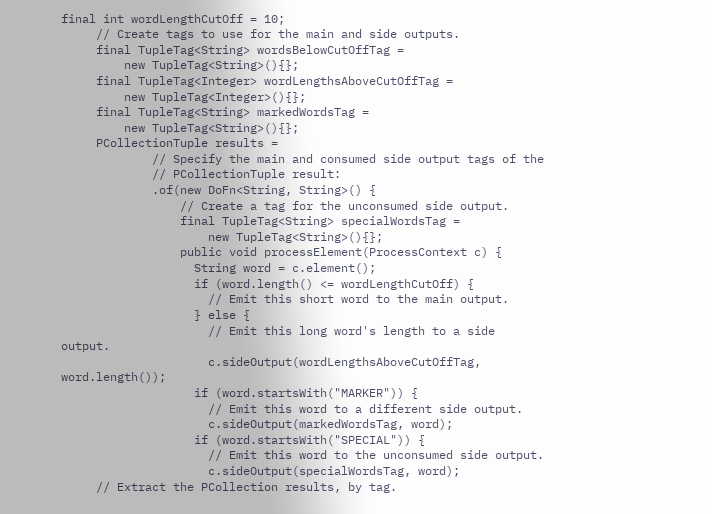final int wordLengthCutOff = 10;
     // Create tags to use for the main and side outputs.
     final TupleTag<String> wordsBelowCutOffTag =
         new TupleTag<String>(){};
     final TupleTag<Integer> wordLengthsAboveCutOffTag =
         new TupleTag<Integer>(){};
     final TupleTag<String> markedWordsTag =
         new TupleTag<String>(){};
     PCollectionTuple results =
             // Specify the main and consumed side output tags of the
             // PCollectionTuple result:
             .of(new DoFn<String, String>() {
                 // Create a tag for the unconsumed side output.
                 final TupleTag<String> specialWordsTag =
                     new TupleTag<String>(){};
                 public void processElement(ProcessContext c) {
                   String word = c.element();
                   if (word.length() <= wordLengthCutOff) {
                     // Emit this short word to the main output.
                   } else {
                     // Emit this long word's length to a side output.
                     c.sideOutput(wordLengthsAboveCutOffTag, word.length());
                   if (word.startsWith("MARKER")) {
                     // Emit this word to a different side output.
                     c.sideOutput(markedWordsTag, word);
                   if (word.startsWith("SPECIAL")) {
                     // Emit this word to the unconsumed side output.
                     c.sideOutput(specialWordsTag, word);
     // Extract the PCollection results, by tag.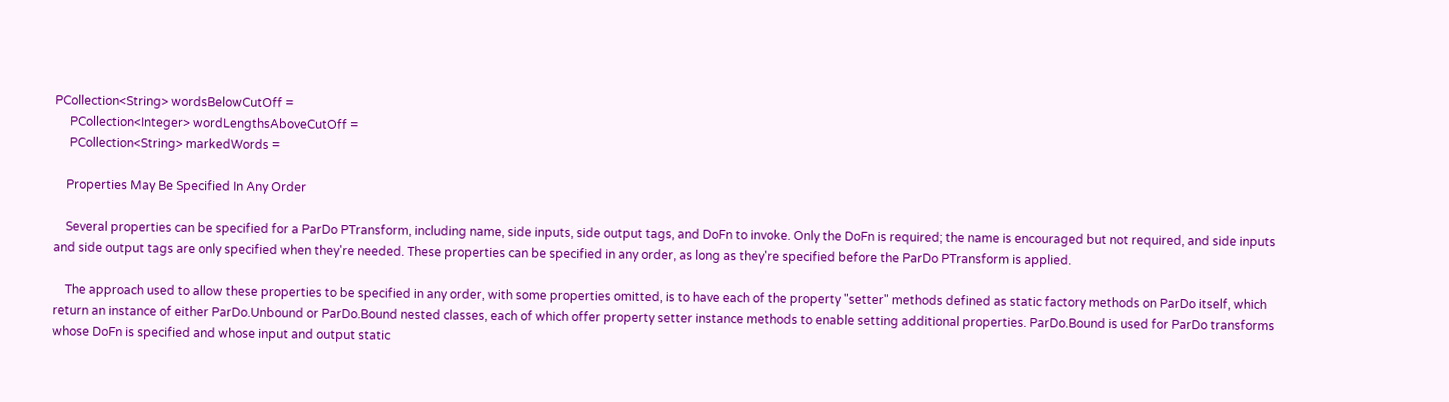PCollection<String> wordsBelowCutOff =
     PCollection<Integer> wordLengthsAboveCutOff =
     PCollection<String> markedWords =

    Properties May Be Specified In Any Order

    Several properties can be specified for a ParDo PTransform, including name, side inputs, side output tags, and DoFn to invoke. Only the DoFn is required; the name is encouraged but not required, and side inputs and side output tags are only specified when they're needed. These properties can be specified in any order, as long as they're specified before the ParDo PTransform is applied.

    The approach used to allow these properties to be specified in any order, with some properties omitted, is to have each of the property "setter" methods defined as static factory methods on ParDo itself, which return an instance of either ParDo.Unbound or ParDo.Bound nested classes, each of which offer property setter instance methods to enable setting additional properties. ParDo.Bound is used for ParDo transforms whose DoFn is specified and whose input and output static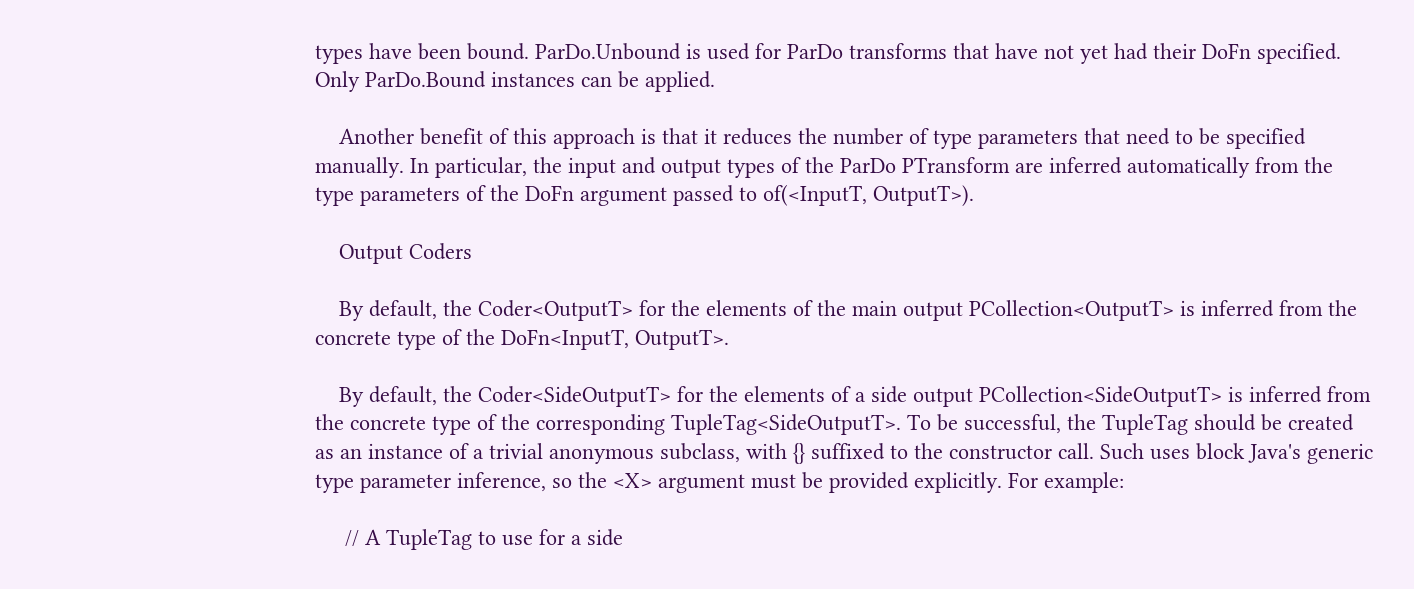types have been bound. ParDo.Unbound is used for ParDo transforms that have not yet had their DoFn specified. Only ParDo.Bound instances can be applied.

    Another benefit of this approach is that it reduces the number of type parameters that need to be specified manually. In particular, the input and output types of the ParDo PTransform are inferred automatically from the type parameters of the DoFn argument passed to of(<InputT, OutputT>).

    Output Coders

    By default, the Coder<OutputT> for the elements of the main output PCollection<OutputT> is inferred from the concrete type of the DoFn<InputT, OutputT>.

    By default, the Coder<SideOutputT> for the elements of a side output PCollection<SideOutputT> is inferred from the concrete type of the corresponding TupleTag<SideOutputT>. To be successful, the TupleTag should be created as an instance of a trivial anonymous subclass, with {} suffixed to the constructor call. Such uses block Java's generic type parameter inference, so the <X> argument must be provided explicitly. For example:

     // A TupleTag to use for a side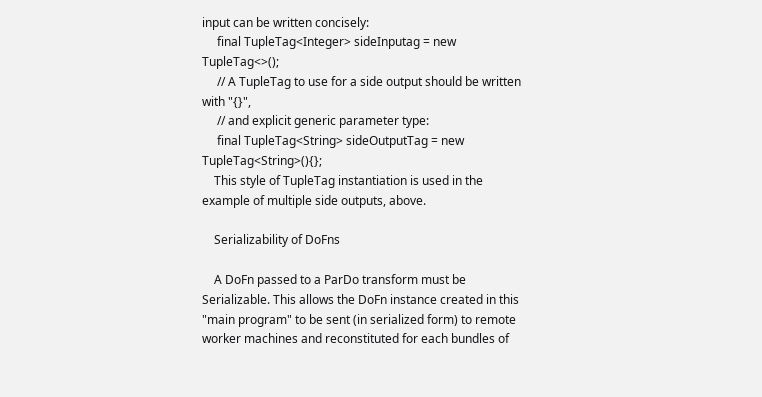input can be written concisely:
     final TupleTag<Integer> sideInputag = new TupleTag<>();
     // A TupleTag to use for a side output should be written with "{}",
     // and explicit generic parameter type:
     final TupleTag<String> sideOutputTag = new TupleTag<String>(){};
    This style of TupleTag instantiation is used in the example of multiple side outputs, above.

    Serializability of DoFns

    A DoFn passed to a ParDo transform must be Serializable. This allows the DoFn instance created in this "main program" to be sent (in serialized form) to remote worker machines and reconstituted for each bundles of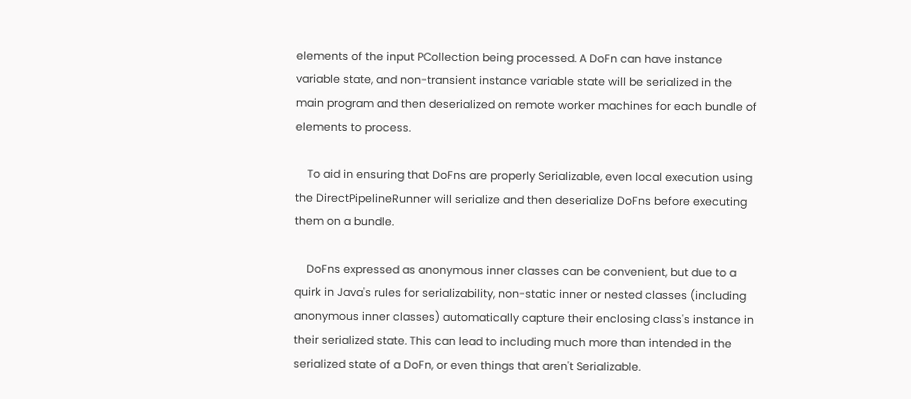elements of the input PCollection being processed. A DoFn can have instance variable state, and non-transient instance variable state will be serialized in the main program and then deserialized on remote worker machines for each bundle of elements to process.

    To aid in ensuring that DoFns are properly Serializable, even local execution using the DirectPipelineRunner will serialize and then deserialize DoFns before executing them on a bundle.

    DoFns expressed as anonymous inner classes can be convenient, but due to a quirk in Java's rules for serializability, non-static inner or nested classes (including anonymous inner classes) automatically capture their enclosing class's instance in their serialized state. This can lead to including much more than intended in the serialized state of a DoFn, or even things that aren't Serializable.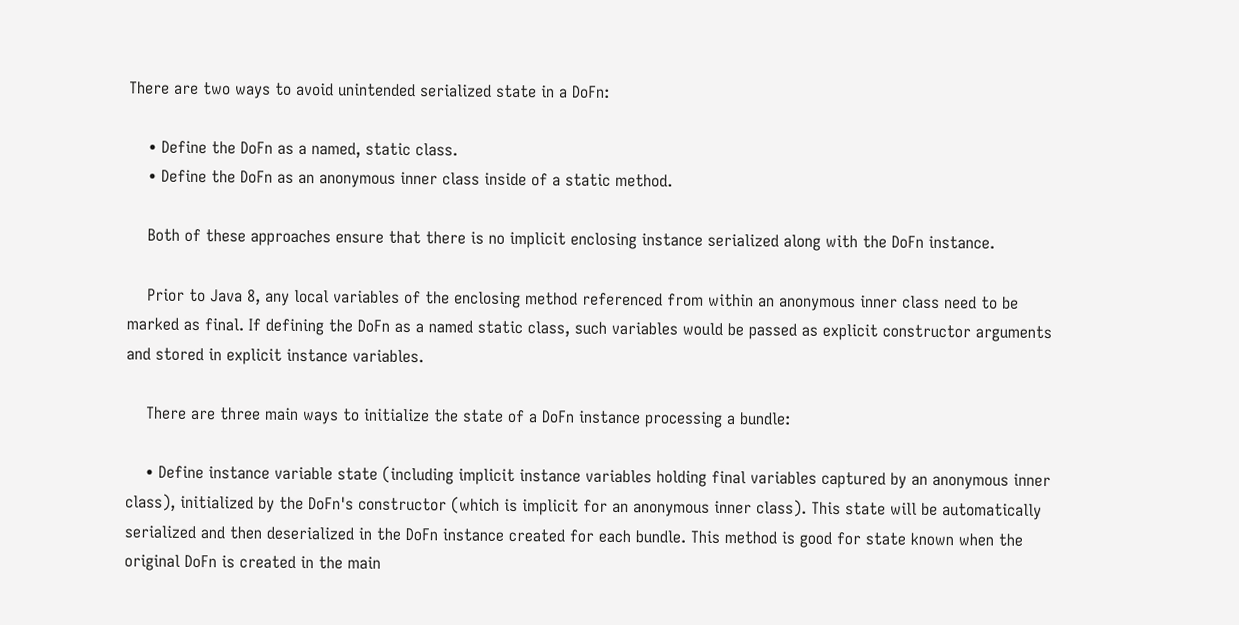There are two ways to avoid unintended serialized state in a DoFn:

    • Define the DoFn as a named, static class.
    • Define the DoFn as an anonymous inner class inside of a static method.

    Both of these approaches ensure that there is no implicit enclosing instance serialized along with the DoFn instance.

    Prior to Java 8, any local variables of the enclosing method referenced from within an anonymous inner class need to be marked as final. If defining the DoFn as a named static class, such variables would be passed as explicit constructor arguments and stored in explicit instance variables.

    There are three main ways to initialize the state of a DoFn instance processing a bundle:

    • Define instance variable state (including implicit instance variables holding final variables captured by an anonymous inner class), initialized by the DoFn's constructor (which is implicit for an anonymous inner class). This state will be automatically serialized and then deserialized in the DoFn instance created for each bundle. This method is good for state known when the original DoFn is created in the main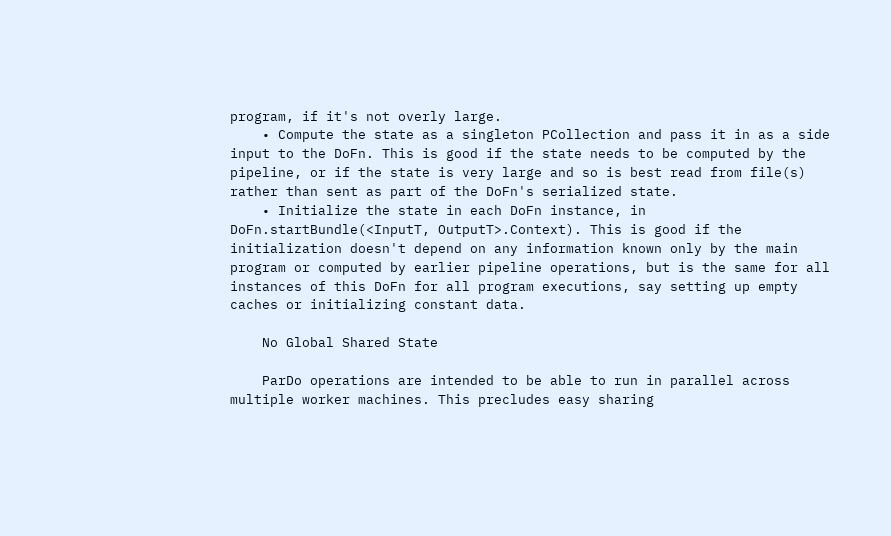program, if it's not overly large.
    • Compute the state as a singleton PCollection and pass it in as a side input to the DoFn. This is good if the state needs to be computed by the pipeline, or if the state is very large and so is best read from file(s) rather than sent as part of the DoFn's serialized state.
    • Initialize the state in each DoFn instance, in DoFn.startBundle(<InputT, OutputT>.Context). This is good if the initialization doesn't depend on any information known only by the main program or computed by earlier pipeline operations, but is the same for all instances of this DoFn for all program executions, say setting up empty caches or initializing constant data.

    No Global Shared State

    ParDo operations are intended to be able to run in parallel across multiple worker machines. This precludes easy sharing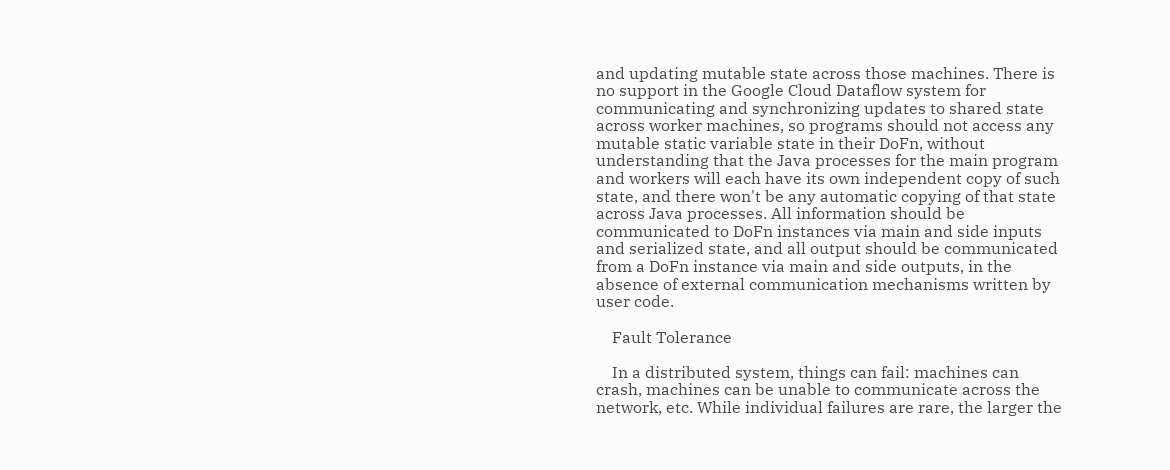and updating mutable state across those machines. There is no support in the Google Cloud Dataflow system for communicating and synchronizing updates to shared state across worker machines, so programs should not access any mutable static variable state in their DoFn, without understanding that the Java processes for the main program and workers will each have its own independent copy of such state, and there won't be any automatic copying of that state across Java processes. All information should be communicated to DoFn instances via main and side inputs and serialized state, and all output should be communicated from a DoFn instance via main and side outputs, in the absence of external communication mechanisms written by user code.

    Fault Tolerance

    In a distributed system, things can fail: machines can crash, machines can be unable to communicate across the network, etc. While individual failures are rare, the larger the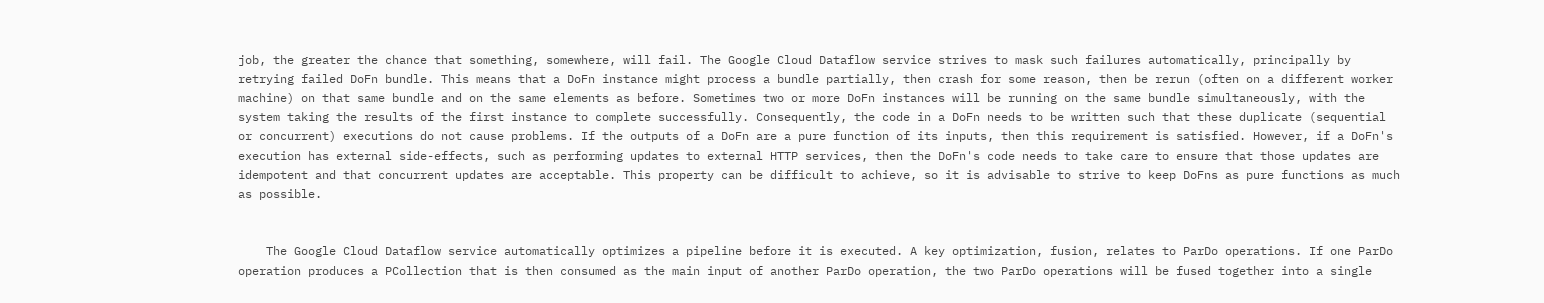job, the greater the chance that something, somewhere, will fail. The Google Cloud Dataflow service strives to mask such failures automatically, principally by retrying failed DoFn bundle. This means that a DoFn instance might process a bundle partially, then crash for some reason, then be rerun (often on a different worker machine) on that same bundle and on the same elements as before. Sometimes two or more DoFn instances will be running on the same bundle simultaneously, with the system taking the results of the first instance to complete successfully. Consequently, the code in a DoFn needs to be written such that these duplicate (sequential or concurrent) executions do not cause problems. If the outputs of a DoFn are a pure function of its inputs, then this requirement is satisfied. However, if a DoFn's execution has external side-effects, such as performing updates to external HTTP services, then the DoFn's code needs to take care to ensure that those updates are idempotent and that concurrent updates are acceptable. This property can be difficult to achieve, so it is advisable to strive to keep DoFns as pure functions as much as possible.


    The Google Cloud Dataflow service automatically optimizes a pipeline before it is executed. A key optimization, fusion, relates to ParDo operations. If one ParDo operation produces a PCollection that is then consumed as the main input of another ParDo operation, the two ParDo operations will be fused together into a single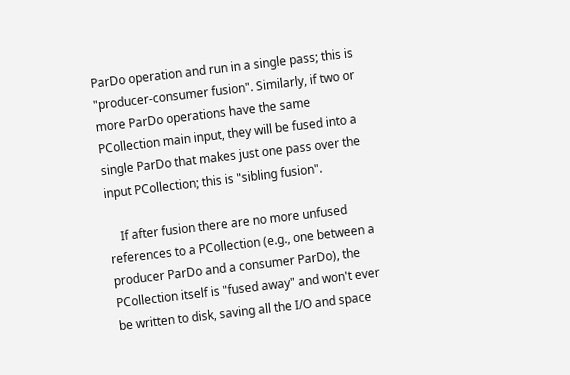ParDo operation and run in a single pass; this is "producer-consumer fusion". Similarly, if two or more ParDo operations have the same PCollection main input, they will be fused into a single ParDo that makes just one pass over the input PCollection; this is "sibling fusion".

    If after fusion there are no more unfused references to a PCollection (e.g., one between a producer ParDo and a consumer ParDo), the PCollection itself is "fused away" and won't ever be written to disk, saving all the I/O and space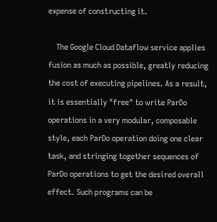expense of constructing it.

    The Google Cloud Dataflow service applies fusion as much as possible, greatly reducing the cost of executing pipelines. As a result, it is essentially "free" to write ParDo operations in a very modular, composable style, each ParDo operation doing one clear task, and stringing together sequences of ParDo operations to get the desired overall effect. Such programs can be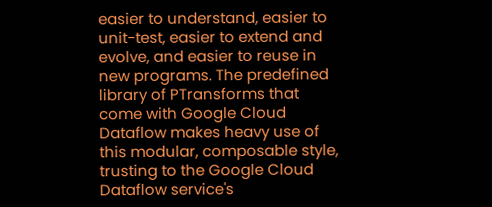easier to understand, easier to unit-test, easier to extend and evolve, and easier to reuse in new programs. The predefined library of PTransforms that come with Google Cloud Dataflow makes heavy use of this modular, composable style, trusting to the Google Cloud Dataflow service's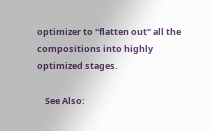optimizer to "flatten out" all the compositions into highly optimized stages.

    See Also: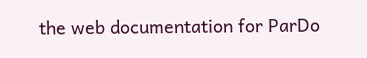the web documentation for ParDo